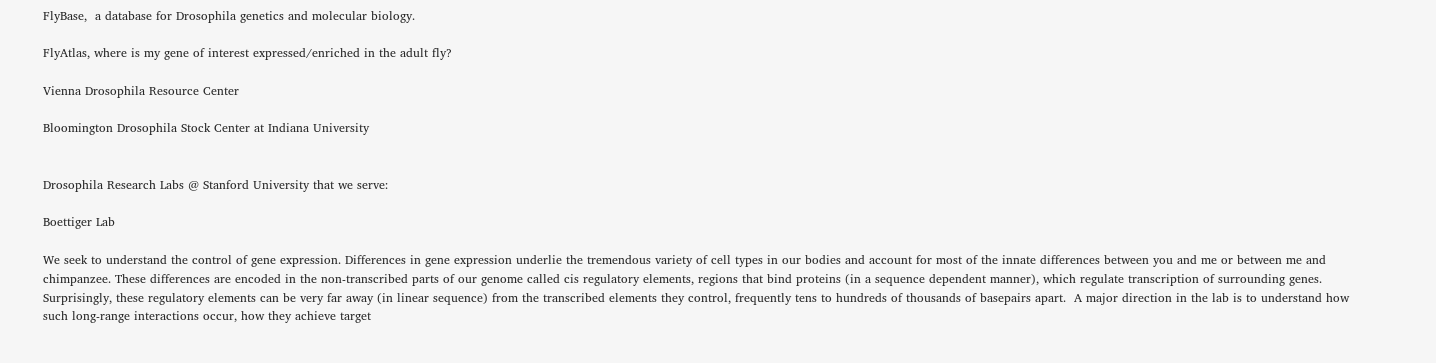FlyBase,  a database for Drosophila genetics and molecular biology.

FlyAtlas, where is my gene of interest expressed/enriched in the adult fly?

Vienna Drosophila Resource Center

Bloomington Drosophila Stock Center at Indiana University


Drosophila Research Labs @ Stanford University that we serve:

Boettiger Lab

We seek to understand the control of gene expression. Differences in gene expression underlie the tremendous variety of cell types in our bodies and account for most of the innate differences between you and me or between me and chimpanzee. These differences are encoded in the non-transcribed parts of our genome called cis regulatory elements, regions that bind proteins (in a sequence dependent manner), which regulate transcription of surrounding genes. Surprisingly, these regulatory elements can be very far away (in linear sequence) from the transcribed elements they control, frequently tens to hundreds of thousands of basepairs apart.  A major direction in the lab is to understand how such long-range interactions occur, how they achieve target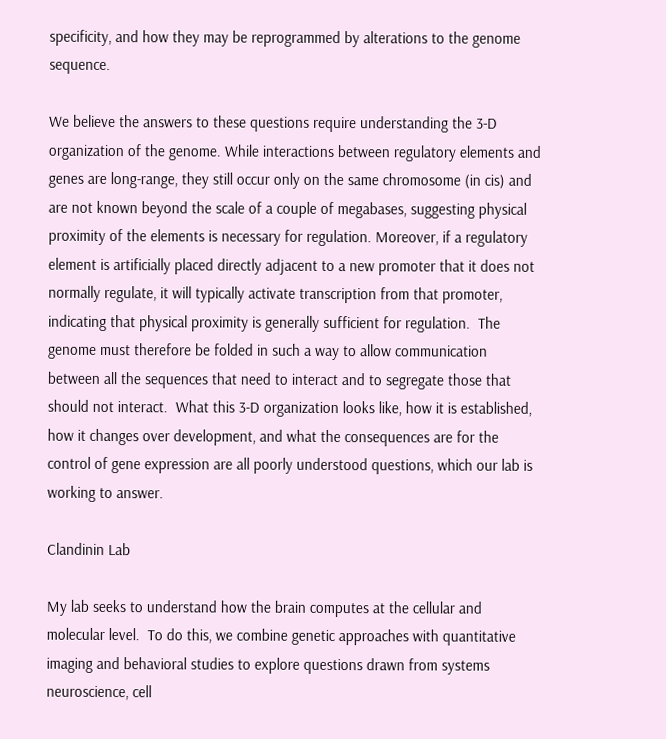specificity, and how they may be reprogrammed by alterations to the genome sequence.

We believe the answers to these questions require understanding the 3-D organization of the genome. While interactions between regulatory elements and genes are long-range, they still occur only on the same chromosome (in cis) and are not known beyond the scale of a couple of megabases, suggesting physical proximity of the elements is necessary for regulation. Moreover, if a regulatory element is artificially placed directly adjacent to a new promoter that it does not normally regulate, it will typically activate transcription from that promoter, indicating that physical proximity is generally sufficient for regulation.  The genome must therefore be folded in such a way to allow communication between all the sequences that need to interact and to segregate those that should not interact.  What this 3-D organization looks like, how it is established, how it changes over development, and what the consequences are for the control of gene expression are all poorly understood questions, which our lab is working to answer.

Clandinin Lab

My lab seeks to understand how the brain computes at the cellular and molecular level.  To do this, we combine genetic approaches with quantitative imaging and behavioral studies to explore questions drawn from systems neuroscience, cell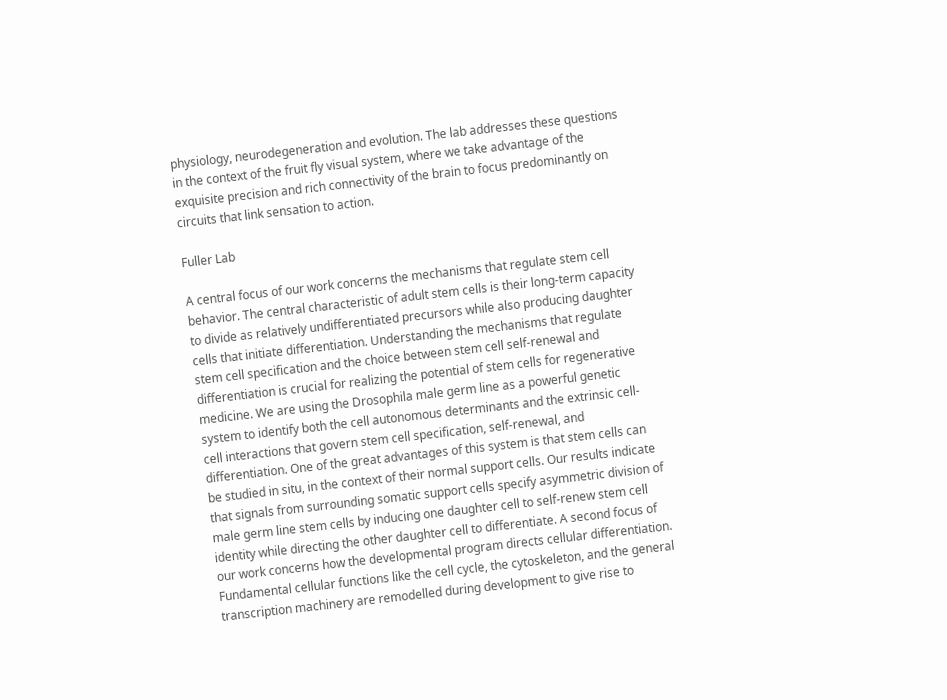physiology, neurodegeneration and evolution. The lab addresses these questions in the context of the fruit fly visual system, where we take advantage of the exquisite precision and rich connectivity of the brain to focus predominantly on circuits that link sensation to action.

Fuller Lab

A central focus of our work concerns the mechanisms that regulate stem cell behavior. The central characteristic of adult stem cells is their long-term capacity to divide as relatively undifferentiated precursors while also producing daughter cells that initiate differentiation. Understanding the mechanisms that regulate stem cell specification and the choice between stem cell self-renewal and differentiation is crucial for realizing the potential of stem cells for regenerative medicine. We are using the Drosophila male germ line as a powerful genetic system to identify both the cell autonomous determinants and the extrinsic cell-cell interactions that govern stem cell specification, self-renewal, and differentiation. One of the great advantages of this system is that stem cells can be studied in situ, in the context of their normal support cells. Our results indicate that signals from surrounding somatic support cells specify asymmetric division of male germ line stem cells by inducing one daughter cell to self-renew stem cell identity while directing the other daughter cell to differentiate. A second focus of our work concerns how the developmental program directs cellular differentiation. Fundamental cellular functions like the cell cycle, the cytoskeleton, and the general transcription machinery are remodelled during development to give rise to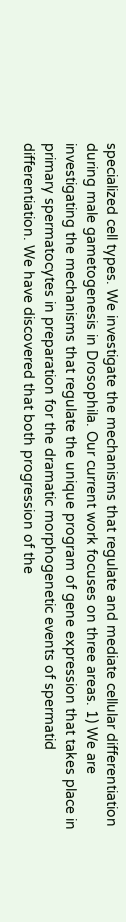specialized cell types. We investigate the mechanisms that regulate and mediate cellular differentiation during male gametogenesis in Drosophila. Our current work focuses on three areas. 1) We are investigating the mechanisms that regulate the unique program of gene expression that takes place in primary spermatocytes in preparation for the dramatic morphogenetic events of spermatid differentiation. We have discovered that both progression of the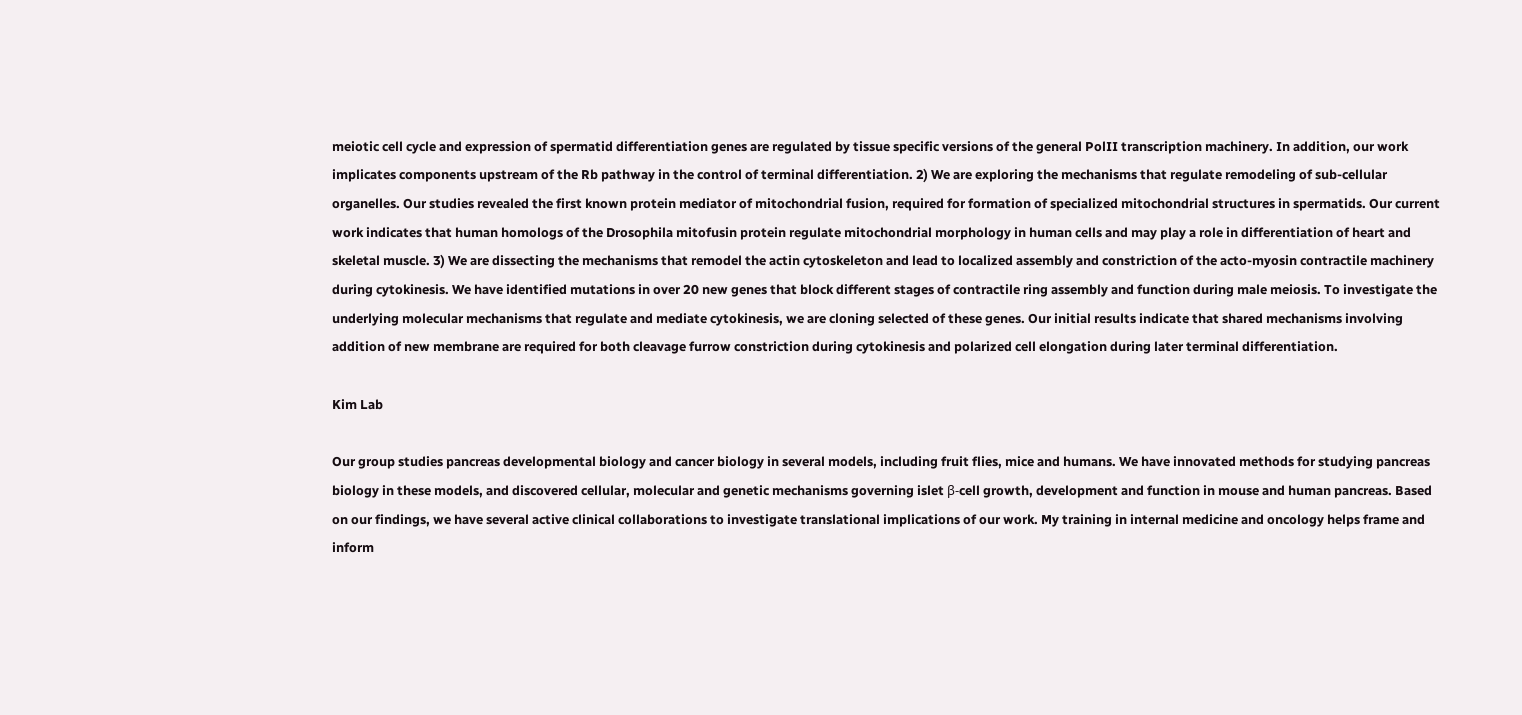meiotic cell cycle and expression of spermatid differentiation genes are regulated by tissue specific versions of the general PolII transcription machinery. In addition, our work implicates components upstream of the Rb pathway in the control of terminal differentiation. 2) We are exploring the mechanisms that regulate remodeling of sub-cellular organelles. Our studies revealed the first known protein mediator of mitochondrial fusion, required for formation of specialized mitochondrial structures in spermatids. Our current work indicates that human homologs of the Drosophila mitofusin protein regulate mitochondrial morphology in human cells and may play a role in differentiation of heart and skeletal muscle. 3) We are dissecting the mechanisms that remodel the actin cytoskeleton and lead to localized assembly and constriction of the acto-myosin contractile machinery during cytokinesis. We have identified mutations in over 20 new genes that block different stages of contractile ring assembly and function during male meiosis. To investigate the underlying molecular mechanisms that regulate and mediate cytokinesis, we are cloning selected of these genes. Our initial results indicate that shared mechanisms involving addition of new membrane are required for both cleavage furrow constriction during cytokinesis and polarized cell elongation during later terminal differentiation.

Kim Lab

Our group studies pancreas developmental biology and cancer biology in several models, including fruit flies, mice and humans. We have innovated methods for studying pancreas biology in these models, and discovered cellular, molecular and genetic mechanisms governing islet β-cell growth, development and function in mouse and human pancreas. Based on our findings, we have several active clinical collaborations to investigate translational implications of our work. My training in internal medicine and oncology helps frame and inform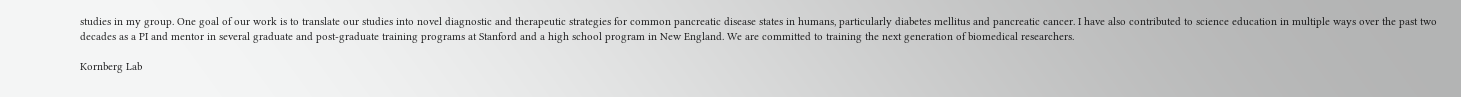studies in my group. One goal of our work is to translate our studies into novel diagnostic and therapeutic strategies for common pancreatic disease states in humans, particularly diabetes mellitus and pancreatic cancer. I have also contributed to science education in multiple ways over the past two decades as a PI and mentor in several graduate and post-graduate training programs at Stanford and a high school program in New England. We are committed to training the next generation of biomedical researchers.

Kornberg Lab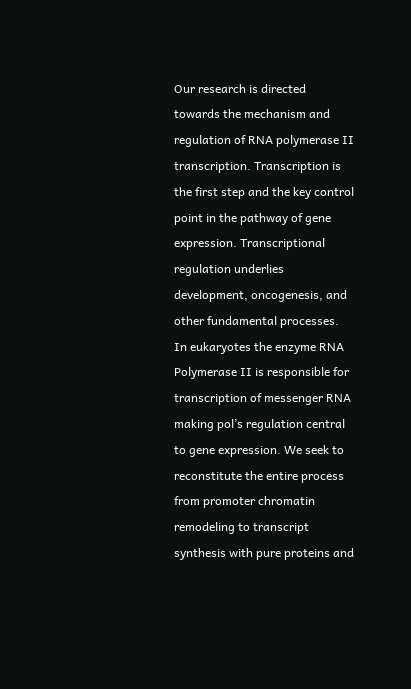Our research is directed towards the mechanism and regulation of RNA polymerase II transcription. Transcription is the first step and the key control point in the pathway of gene expression. Transcriptional regulation underlies development, oncogenesis, and other fundamental processes.  In eukaryotes the enzyme RNA Polymerase II is responsible for transcription of messenger RNA making pol’s regulation central to gene expression. We seek to reconstitute the entire process from promoter chromatin remodeling to transcript synthesis with pure proteins and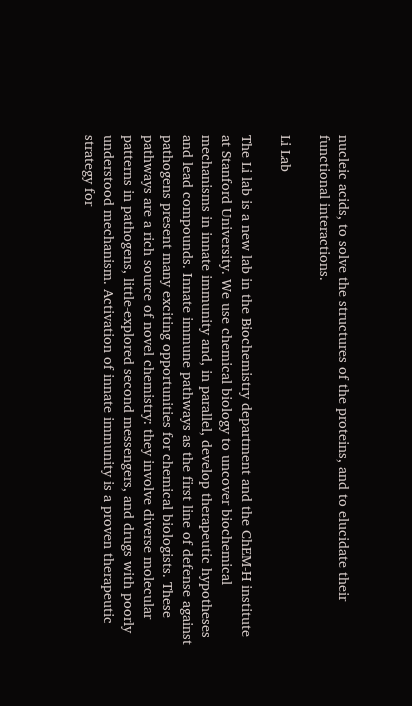nucleic acids, to solve the structures of the proteins, and to elucidate their functional interactions.

Li Lab

The Li lab is a new lab in the Biochemistry department and the ChEM-H institute at Stanford University. We use chemical biology to uncover biochemical mechanisms in innate immunity and, in parallel, develop therapeutic hypotheses and lead compounds. Innate immune pathways as the first line of defense against pathogens present many exciting opportunities for chemical biologists. These pathways are a rich source of novel chemistry: they involve diverse molecular patterns in pathogens, little-explored second messengers, and drugs with poorly understood mechanism. Activation of innate immunity is a proven therapeutic strategy for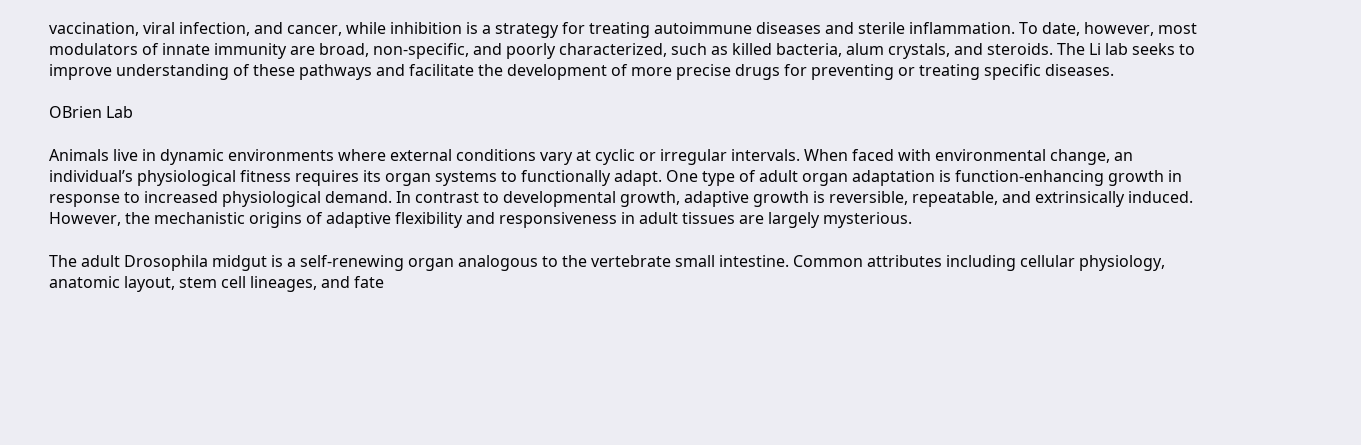vaccination, viral infection, and cancer, while inhibition is a strategy for treating autoimmune diseases and sterile inflammation. To date, however, most modulators of innate immunity are broad, non-specific, and poorly characterized, such as killed bacteria, alum crystals, and steroids. The Li lab seeks to improve understanding of these pathways and facilitate the development of more precise drugs for preventing or treating specific diseases.

OBrien Lab

Animals live in dynamic environments where external conditions vary at cyclic or irregular intervals. When faced with environmental change, an individual’s physiological fitness requires its organ systems to functionally adapt. One type of adult organ adaptation is function-enhancing growth in response to increased physiological demand. In contrast to developmental growth, adaptive growth is reversible, repeatable, and extrinsically induced. However, the mechanistic origins of adaptive flexibility and responsiveness in adult tissues are largely mysterious.

The adult Drosophila midgut is a self-renewing organ analogous to the vertebrate small intestine. Common attributes including cellular physiology, anatomic layout, stem cell lineages, and fate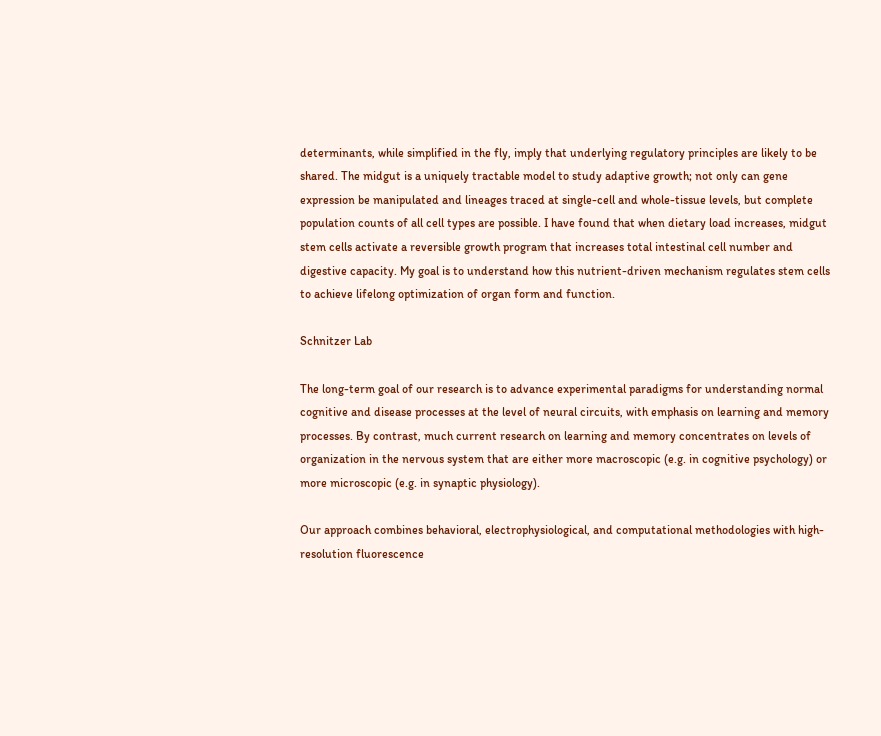determinants, while simplified in the fly, imply that underlying regulatory principles are likely to be shared. The midgut is a uniquely tractable model to study adaptive growth; not only can gene expression be manipulated and lineages traced at single-cell and whole-tissue levels, but complete population counts of all cell types are possible. I have found that when dietary load increases, midgut stem cells activate a reversible growth program that increases total intestinal cell number and digestive capacity. My goal is to understand how this nutrient-driven mechanism regulates stem cells to achieve lifelong optimization of organ form and function.

Schnitzer Lab

The long-term goal of our research is to advance experimental paradigms for understanding normal cognitive and disease processes at the level of neural circuits, with emphasis on learning and memory processes. By contrast, much current research on learning and memory concentrates on levels of organization in the nervous system that are either more macroscopic (e.g. in cognitive psychology) or more microscopic (e.g. in synaptic physiology).

Our approach combines behavioral, electrophysiological, and computational methodologies with high-resolution fluorescence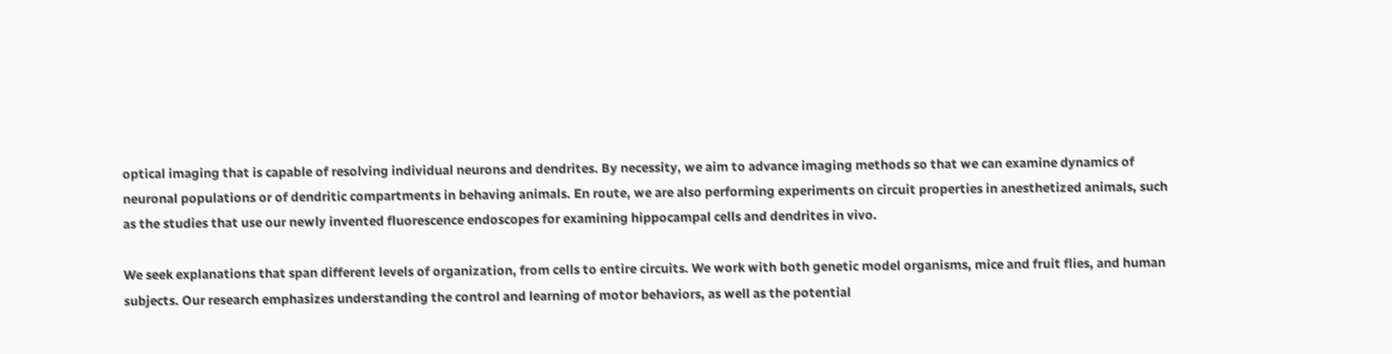optical imaging that is capable of resolving individual neurons and dendrites. By necessity, we aim to advance imaging methods so that we can examine dynamics of neuronal populations or of dendritic compartments in behaving animals. En route, we are also performing experiments on circuit properties in anesthetized animals, such as the studies that use our newly invented fluorescence endoscopes for examining hippocampal cells and dendrites in vivo.

We seek explanations that span different levels of organization, from cells to entire circuits. We work with both genetic model organisms, mice and fruit flies, and human subjects. Our research emphasizes understanding the control and learning of motor behaviors, as well as the potential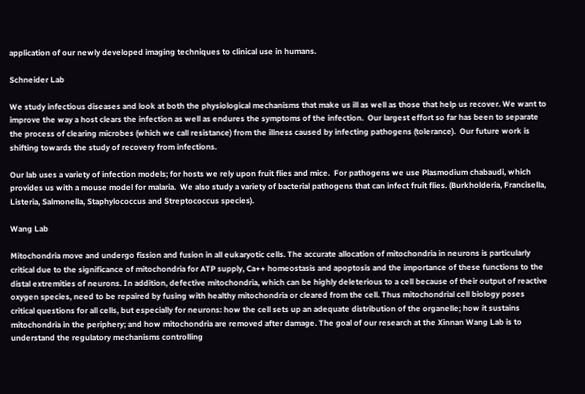application of our newly developed imaging techniques to clinical use in humans.

Schneider Lab

We study infectious diseases and look at both the physiological mechanisms that make us ill as well as those that help us recover. We want to improve the way a host clears the infection as well as endures the symptoms of the infection.  Our largest effort so far has been to separate the process of clearing microbes (which we call resistance) from the illness caused by infecting pathogens (tolerance).  Our future work is shifting towards the study of recovery from infections.

Our lab uses a variety of infection models; for hosts we rely upon fruit flies and mice.  For pathogens we use Plasmodium chabaudi, which provides us with a mouse model for malaria.  We also study a variety of bacterial pathogens that can infect fruit flies. (Burkholderia, Francisella, Listeria, Salmonella, Staphylococcus and Streptococcus species).

Wang Lab

Mitochondria move and undergo fission and fusion in all eukaryotic cells. The accurate allocation of mitochondria in neurons is particularly critical due to the significance of mitochondria for ATP supply, Ca++ homeostasis and apoptosis and the importance of these functions to the distal extremities of neurons. In addition, defective mitochondria, which can be highly deleterious to a cell because of their output of reactive oxygen species, need to be repaired by fusing with healthy mitochondria or cleared from the cell. Thus mitochondrial cell biology poses critical questions for all cells, but especially for neurons: how the cell sets up an adequate distribution of the organelle; how it sustains mitochondria in the periphery; and how mitochondria are removed after damage. The goal of our research at the Xinnan Wang Lab is to understand the regulatory mechanisms controlling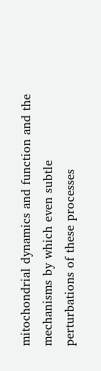mitochondrial dynamics and function and the mechanisms by which even subtle perturbations of these processes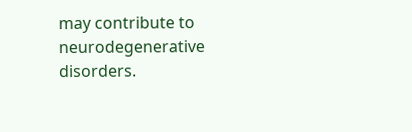may contribute to neurodegenerative disorders.